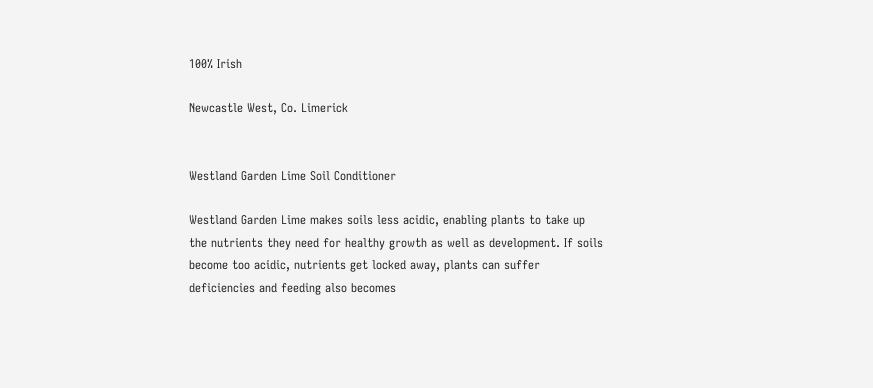100% Irish

Newcastle West, Co. Limerick


Westland Garden Lime Soil Conditioner

Westland Garden Lime makes soils less acidic, enabling plants to take up the nutrients they need for healthy growth as well as development. If soils become too acidic, nutrients get locked away, plants can suffer deficiencies and feeding also becomes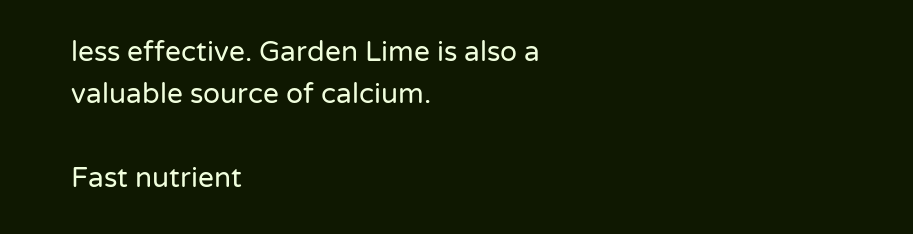less effective. Garden Lime is also a valuable source of calcium.

Fast nutrient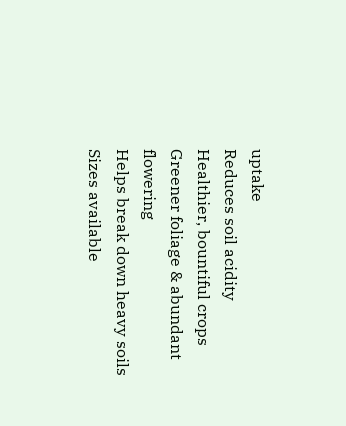uptake
Reduces soil acidity
Healthier, bountiful crops
Greener foliage & abundant flowering
Helps break down heavy soils
Sizes available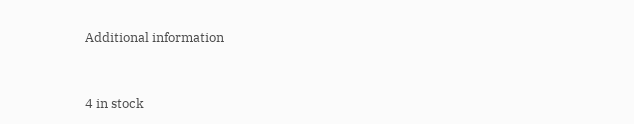Additional information


4 in stock